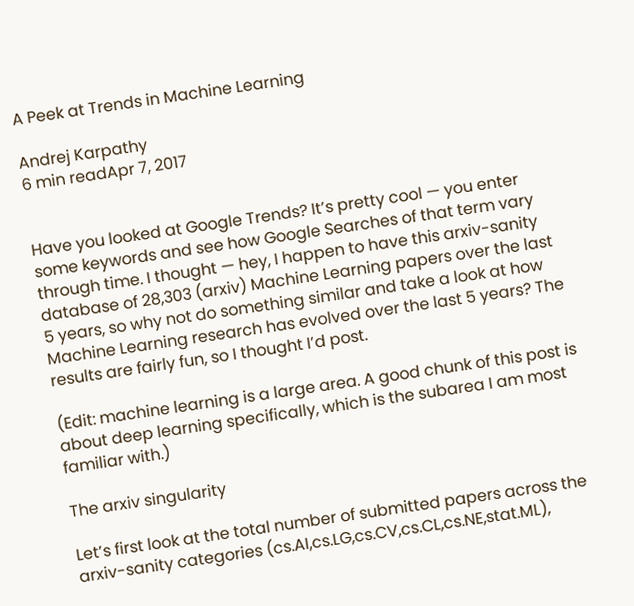A Peek at Trends in Machine Learning

Andrej Karpathy
6 min readApr 7, 2017


Have you looked at Google Trends? It’s pretty cool — you enter some keywords and see how Google Searches of that term vary through time. I thought — hey, I happen to have this arxiv-sanity database of 28,303 (arxiv) Machine Learning papers over the last 5 years, so why not do something similar and take a look at how Machine Learning research has evolved over the last 5 years? The results are fairly fun, so I thought I’d post.

(Edit: machine learning is a large area. A good chunk of this post is about deep learning specifically, which is the subarea I am most familiar with.)

The arxiv singularity

Let’s first look at the total number of submitted papers across the arxiv-sanity categories (cs.AI,cs.LG,cs.CV,cs.CL,cs.NE,stat.ML),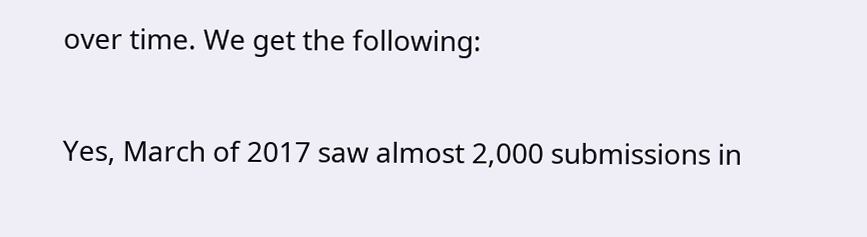over time. We get the following:

Yes, March of 2017 saw almost 2,000 submissions in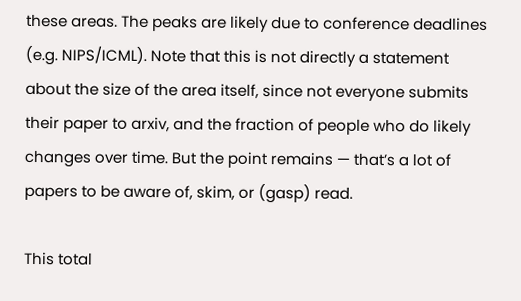these areas. The peaks are likely due to conference deadlines (e.g. NIPS/ICML). Note that this is not directly a statement about the size of the area itself, since not everyone submits their paper to arxiv, and the fraction of people who do likely changes over time. But the point remains — that’s a lot of papers to be aware of, skim, or (gasp) read.

This total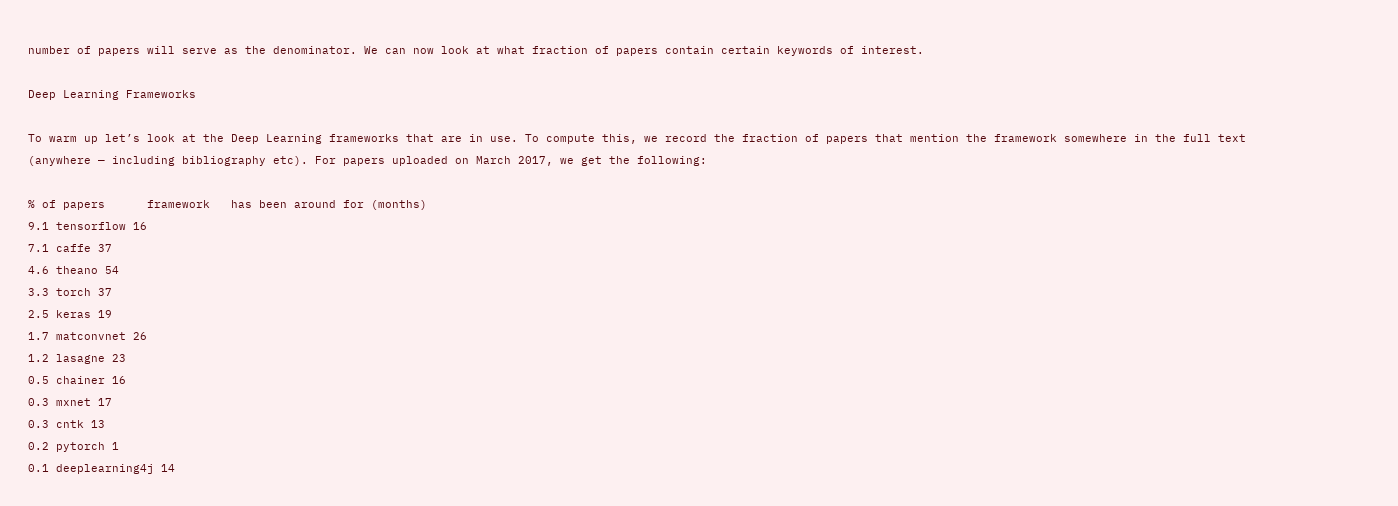number of papers will serve as the denominator. We can now look at what fraction of papers contain certain keywords of interest.

Deep Learning Frameworks

To warm up let’s look at the Deep Learning frameworks that are in use. To compute this, we record the fraction of papers that mention the framework somewhere in the full text (anywhere — including bibliography etc). For papers uploaded on March 2017, we get the following:

% of papers      framework   has been around for (months)
9.1 tensorflow 16
7.1 caffe 37
4.6 theano 54
3.3 torch 37
2.5 keras 19
1.7 matconvnet 26
1.2 lasagne 23
0.5 chainer 16
0.3 mxnet 17
0.3 cntk 13
0.2 pytorch 1
0.1 deeplearning4j 14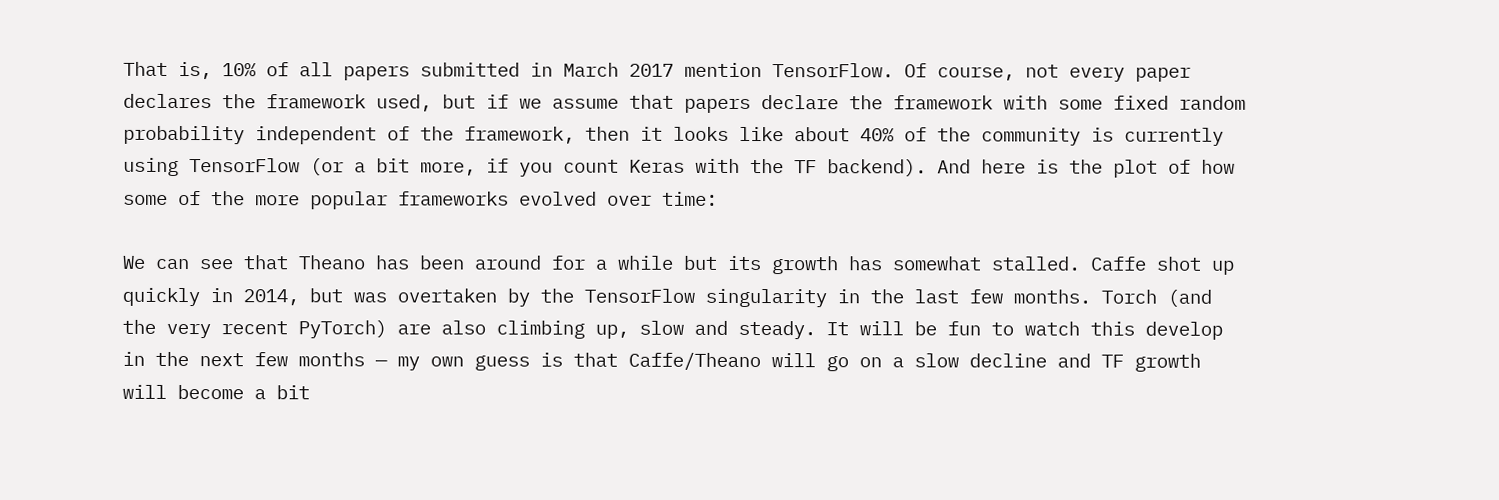That is, 10% of all papers submitted in March 2017 mention TensorFlow. Of course, not every paper declares the framework used, but if we assume that papers declare the framework with some fixed random probability independent of the framework, then it looks like about 40% of the community is currently using TensorFlow (or a bit more, if you count Keras with the TF backend). And here is the plot of how some of the more popular frameworks evolved over time:

We can see that Theano has been around for a while but its growth has somewhat stalled. Caffe shot up quickly in 2014, but was overtaken by the TensorFlow singularity in the last few months. Torch (and the very recent PyTorch) are also climbing up, slow and steady. It will be fun to watch this develop in the next few months — my own guess is that Caffe/Theano will go on a slow decline and TF growth will become a bit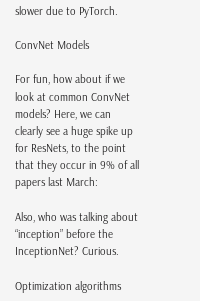slower due to PyTorch.

ConvNet Models

For fun, how about if we look at common ConvNet models? Here, we can clearly see a huge spike up for ResNets, to the point that they occur in 9% of all papers last March:

Also, who was talking about “inception” before the InceptionNet? Curious.

Optimization algorithms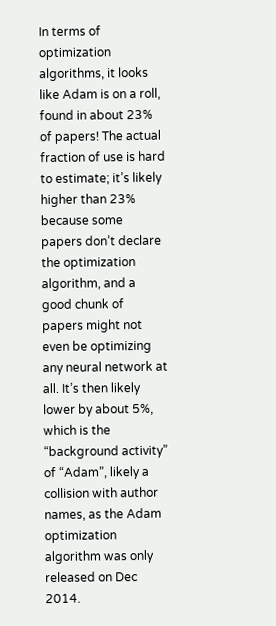In terms of optimization algorithms, it looks like Adam is on a roll, found in about 23% of papers! The actual fraction of use is hard to estimate; it’s likely higher than 23% because some papers don’t declare the optimization algorithm, and a good chunk of papers might not even be optimizing any neural network at all. It’s then likely lower by about 5%, which is the “background activity” of “Adam”, likely a collision with author names, as the Adam optimization algorithm was only released on Dec 2014.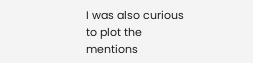I was also curious to plot the mentions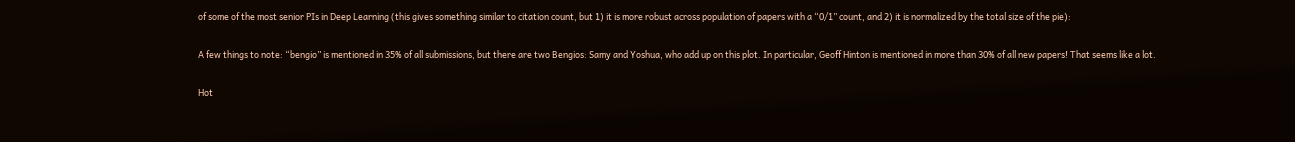of some of the most senior PIs in Deep Learning (this gives something similar to citation count, but 1) it is more robust across population of papers with a “0/1” count, and 2) it is normalized by the total size of the pie):

A few things to note: “bengio” is mentioned in 35% of all submissions, but there are two Bengios: Samy and Yoshua, who add up on this plot. In particular, Geoff Hinton is mentioned in more than 30% of all new papers! That seems like a lot.

Hot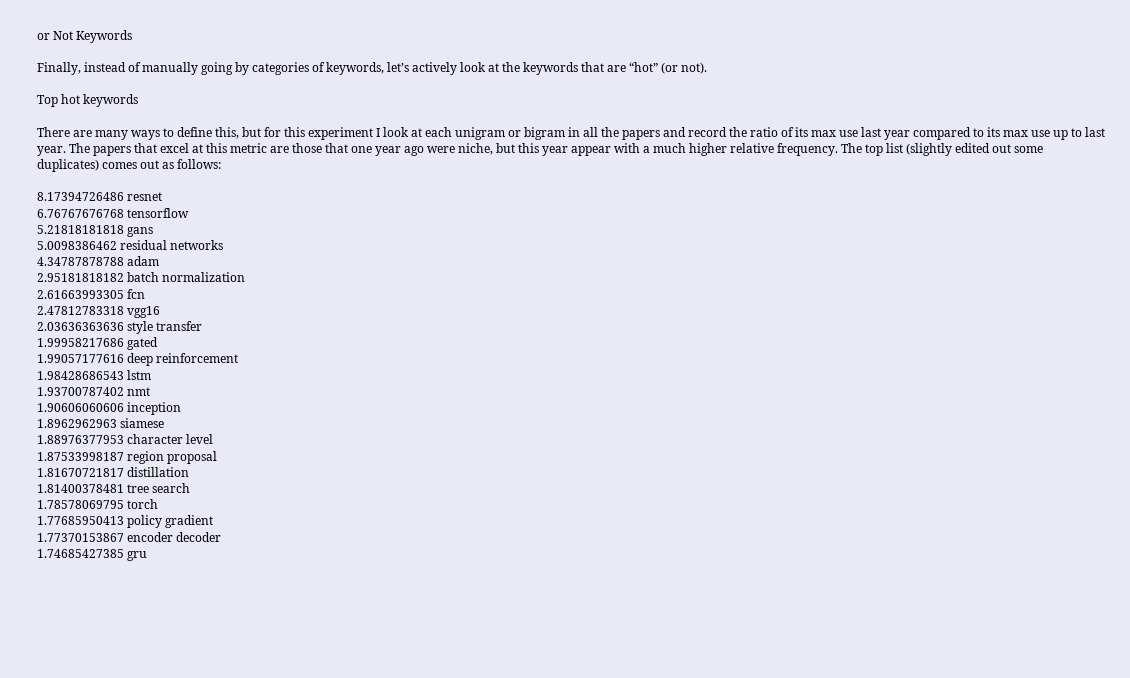or Not Keywords

Finally, instead of manually going by categories of keywords, let’s actively look at the keywords that are “hot” (or not).

Top hot keywords

There are many ways to define this, but for this experiment I look at each unigram or bigram in all the papers and record the ratio of its max use last year compared to its max use up to last year. The papers that excel at this metric are those that one year ago were niche, but this year appear with a much higher relative frequency. The top list (slightly edited out some duplicates) comes out as follows:

8.17394726486 resnet
6.76767676768 tensorflow
5.21818181818 gans
5.0098386462 residual networks
4.34787878788 adam
2.95181818182 batch normalization
2.61663993305 fcn
2.47812783318 vgg16
2.03636363636 style transfer
1.99958217686 gated
1.99057177616 deep reinforcement
1.98428686543 lstm
1.93700787402 nmt
1.90606060606 inception
1.8962962963 siamese
1.88976377953 character level
1.87533998187 region proposal
1.81670721817 distillation
1.81400378481 tree search
1.78578069795 torch
1.77685950413 policy gradient
1.77370153867 encoder decoder
1.74685427385 gru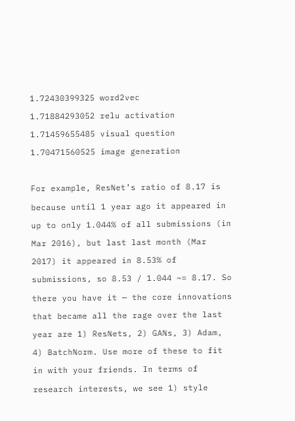1.72430399325 word2vec
1.71884293052 relu activation
1.71459655485 visual question
1.70471560525 image generation

For example, ResNet’s ratio of 8.17 is because until 1 year ago it appeared in up to only 1.044% of all submissions (in Mar 2016), but last last month (Mar 2017) it appeared in 8.53% of submissions, so 8.53 / 1.044 ~= 8.17. So there you have it — the core innovations that became all the rage over the last year are 1) ResNets, 2) GANs, 3) Adam, 4) BatchNorm. Use more of these to fit in with your friends. In terms of research interests, we see 1) style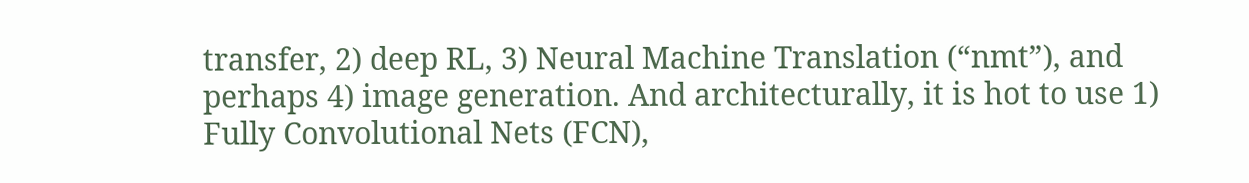transfer, 2) deep RL, 3) Neural Machine Translation (“nmt”), and perhaps 4) image generation. And architecturally, it is hot to use 1) Fully Convolutional Nets (FCN),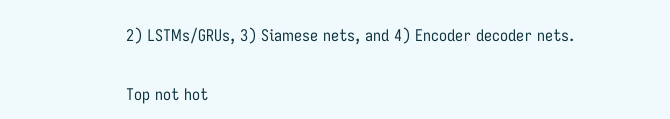2) LSTMs/GRUs, 3) Siamese nets, and 4) Encoder decoder nets.

Top not hot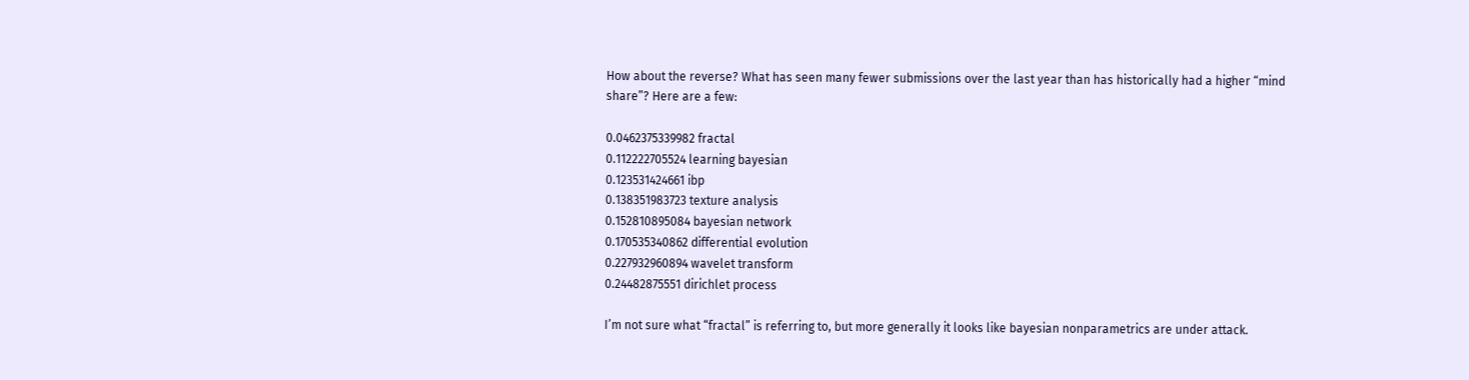How about the reverse? What has seen many fewer submissions over the last year than has historically had a higher “mind share”? Here are a few:

0.0462375339982 fractal
0.112222705524 learning bayesian
0.123531424661 ibp
0.138351983723 texture analysis
0.152810895084 bayesian network
0.170535340862 differential evolution
0.227932960894 wavelet transform
0.24482875551 dirichlet process

I’m not sure what “fractal” is referring to, but more generally it looks like bayesian nonparametrics are under attack.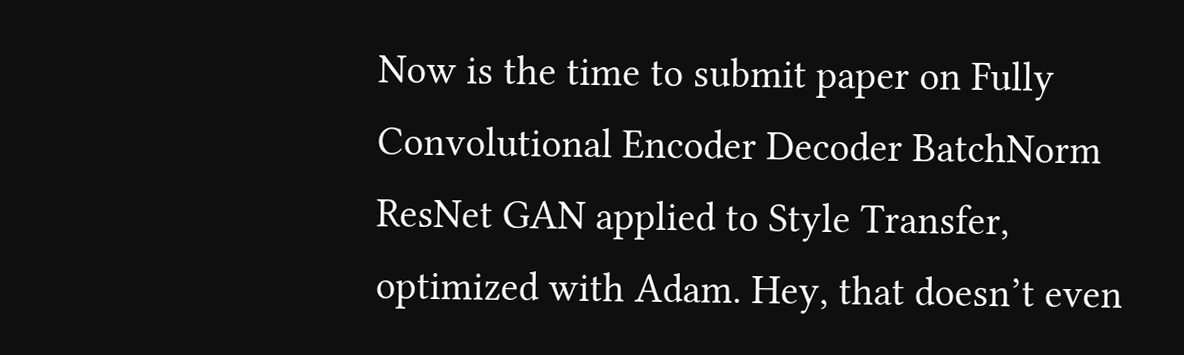Now is the time to submit paper on Fully Convolutional Encoder Decoder BatchNorm ResNet GAN applied to Style Transfer, optimized with Adam. Hey, that doesn’t even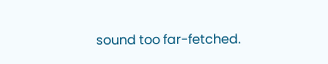sound too far-fetched.